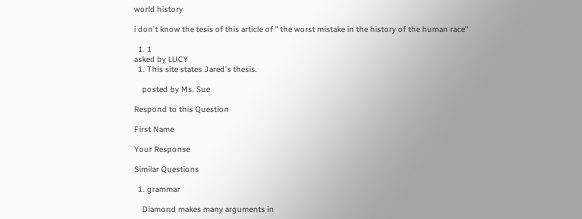world history

i don't know the tesis of this article of " the worst mistake in the history of the human race"

  1. 1
asked by LUCY
  1. This site states Jared's thesis.

    posted by Ms. Sue

Respond to this Question

First Name

Your Response

Similar Questions

  1. grammar

    Diamond makes many arguments in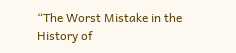“The Worst Mistake in the History of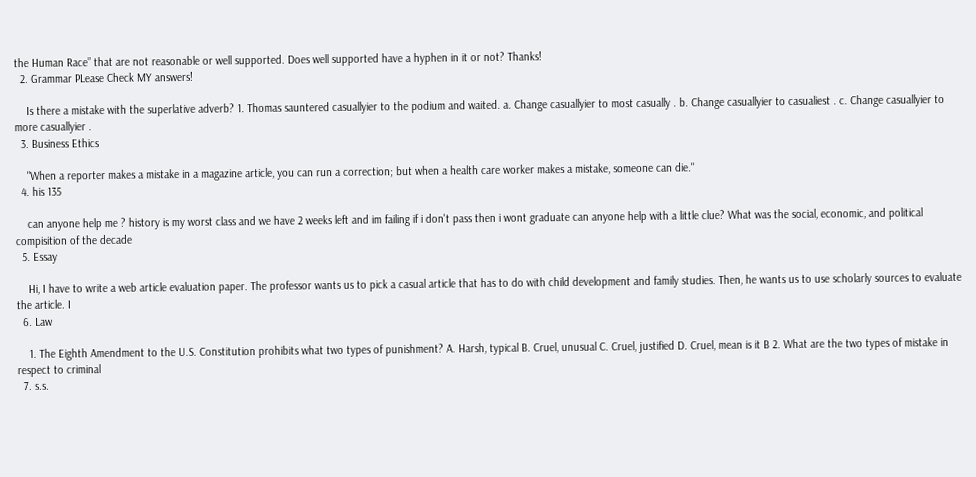the Human Race” that are not reasonable or well supported. Does well supported have a hyphen in it or not? Thanks!
  2. Grammar PLease Check MY answers!

    Is there a mistake with the superlative adverb? 1. Thomas sauntered casuallyier to the podium and waited. a. Change casuallyier to most casually . b. Change casuallyier to casualiest . c. Change casuallyier to more casuallyier .
  3. Business Ethics

    "When a reporter makes a mistake in a magazine article, you can run a correction; but when a health care worker makes a mistake, someone can die."
  4. his 135

    can anyone help me ? history is my worst class and we have 2 weeks left and im failing if i don't pass then i wont graduate can anyone help with a little clue? What was the social, economic, and political compisition of the decade
  5. Essay

    Hi, I have to write a web article evaluation paper. The professor wants us to pick a casual article that has to do with child development and family studies. Then, he wants us to use scholarly sources to evaluate the article. I
  6. Law

    1. The Eighth Amendment to the U.S. Constitution prohibits what two types of punishment? A. Harsh, typical B. Cruel, unusual C. Cruel, justified D. Cruel, mean is it B 2. What are the two types of mistake in respect to criminal
  7. s.s.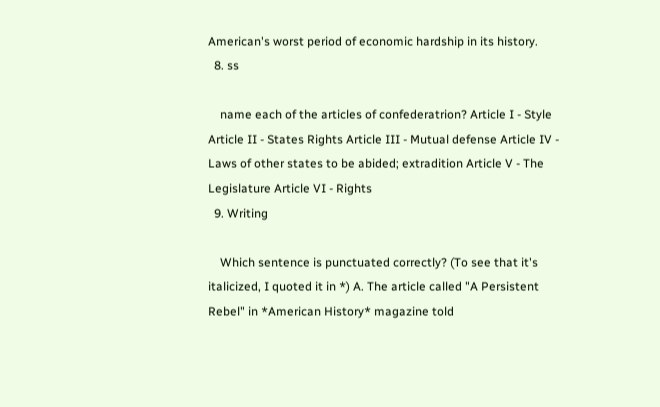American's worst period of economic hardship in its history.
  8. ss

    name each of the articles of confederatrion? Article I - Style Article II - States Rights Article III - Mutual defense Article IV - Laws of other states to be abided; extradition Article V - The Legislature Article VI - Rights
  9. Writing

    Which sentence is punctuated correctly? (To see that it's italicized, I quoted it in *) A. The article called "A Persistent Rebel" in *American History* magazine told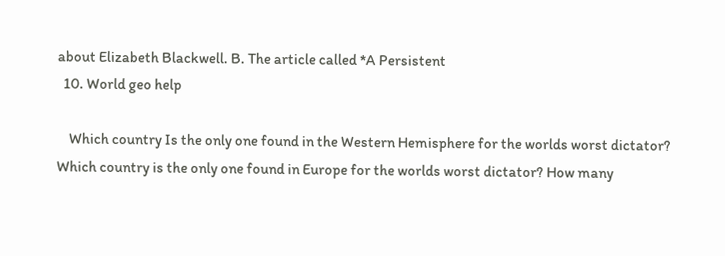about Elizabeth Blackwell. B. The article called *A Persistent
  10. World geo help

    Which country Is the only one found in the Western Hemisphere for the worlds worst dictator? Which country is the only one found in Europe for the worlds worst dictator? How many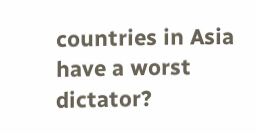countries in Asia have a worst dictator?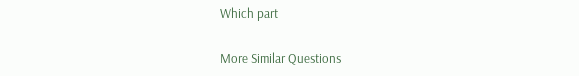Which part

More Similar Questions